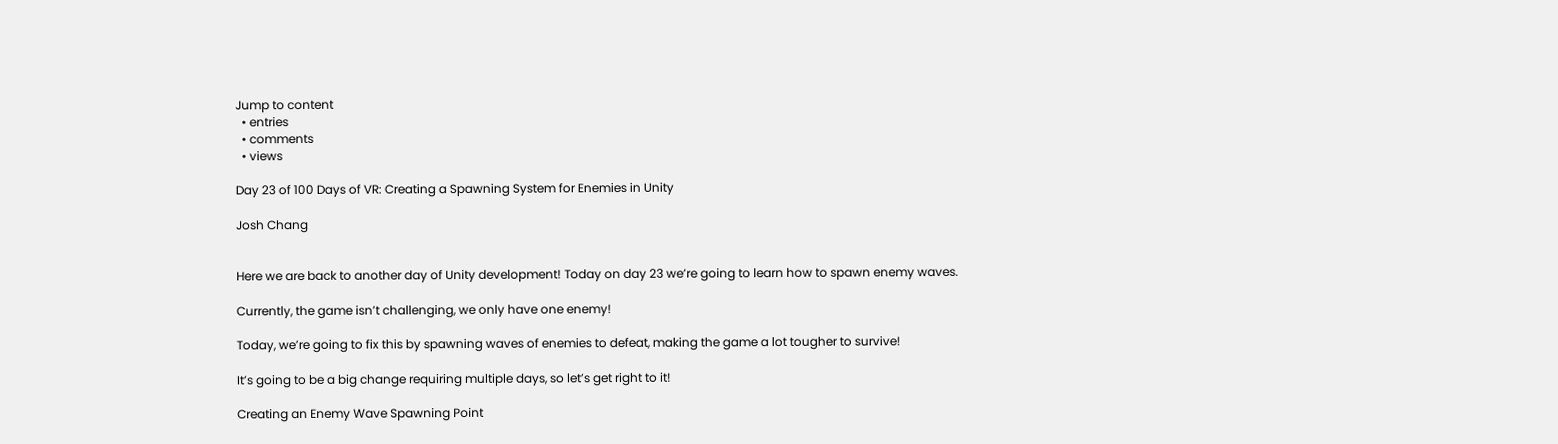Jump to content
  • entries
  • comments
  • views

Day 23 of 100 Days of VR: Creating a Spawning System for Enemies in Unity

Josh Chang


Here we are back to another day of Unity development! Today on day 23 we’re going to learn how to spawn enemy waves.

Currently, the game isn’t challenging, we only have one enemy!

Today, we’re going to fix this by spawning waves of enemies to defeat, making the game a lot tougher to survive!

It’s going to be a big change requiring multiple days, so let’s get right to it!

Creating an Enemy Wave Spawning Point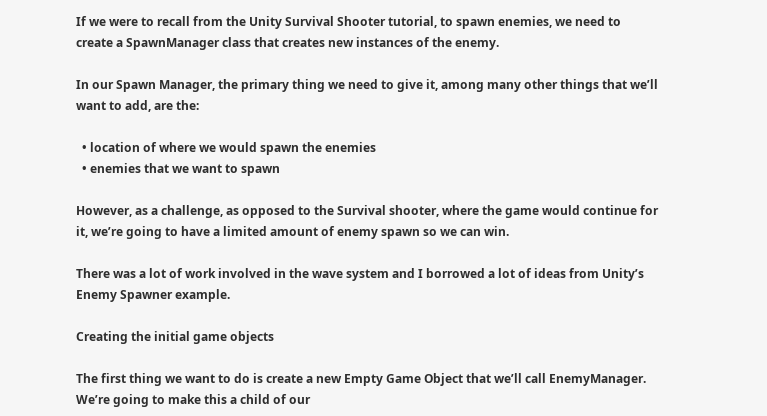If we were to recall from the Unity Survival Shooter tutorial, to spawn enemies, we need to create a SpawnManager class that creates new instances of the enemy.

In our Spawn Manager, the primary thing we need to give it, among many other things that we’ll want to add, are the:

  • location of where we would spawn the enemies
  • enemies that we want to spawn

However, as a challenge, as opposed to the Survival shooter, where the game would continue for it, we’re going to have a limited amount of enemy spawn so we can win.

There was a lot of work involved in the wave system and I borrowed a lot of ideas from Unity’s Enemy Spawner example.

Creating the initial game objects

The first thing we want to do is create a new Empty Game Object that we’ll call EnemyManager. We’re going to make this a child of our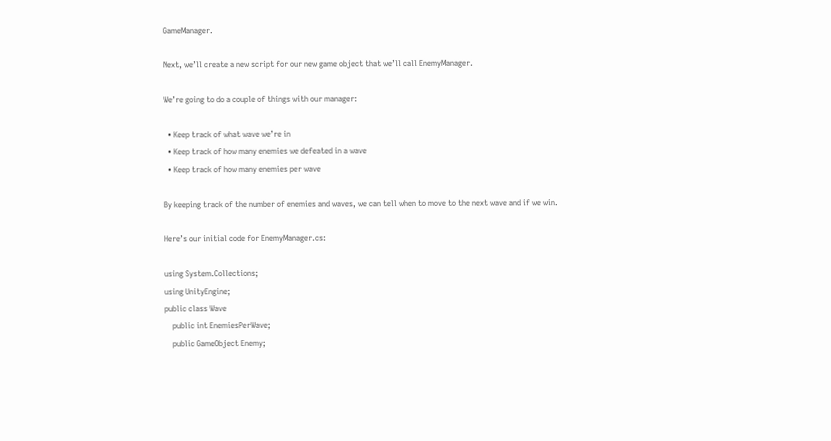GameManager.

Next, we’ll create a new script for our new game object that we’ll call EnemyManager.

We’re going to do a couple of things with our manager:

  • Keep track of what wave we’re in
  • Keep track of how many enemies we defeated in a wave
  • Keep track of how many enemies per wave

By keeping track of the number of enemies and waves, we can tell when to move to the next wave and if we win.

Here’s our initial code for EnemyManager.cs:

using System.Collections;
using UnityEngine;
public class Wave
    public int EnemiesPerWave;
    public GameObject Enemy;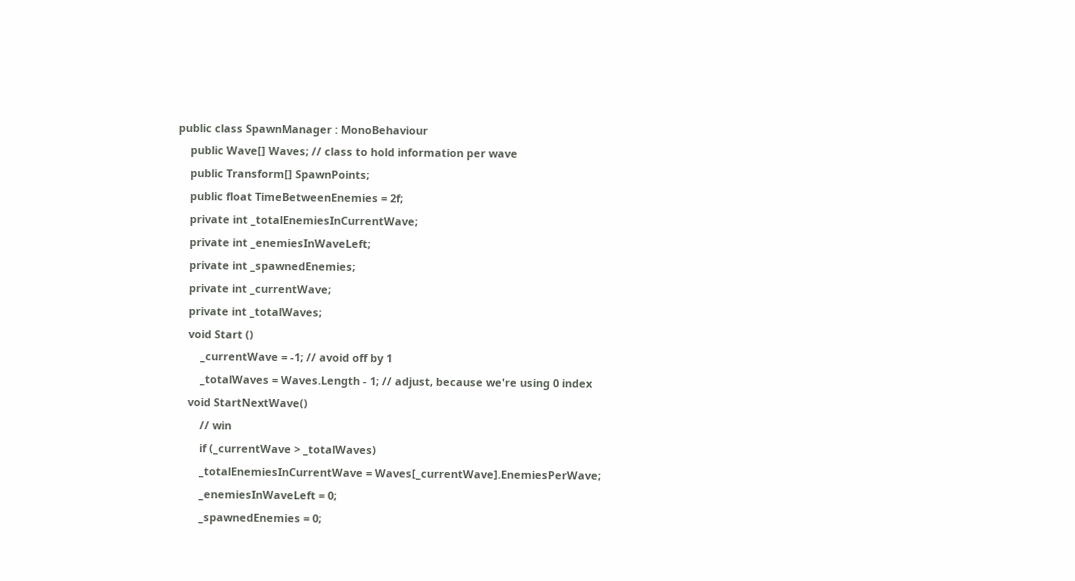public class SpawnManager : MonoBehaviour
    public Wave[] Waves; // class to hold information per wave
    public Transform[] SpawnPoints;
    public float TimeBetweenEnemies = 2f;
    private int _totalEnemiesInCurrentWave;
    private int _enemiesInWaveLeft;
    private int _spawnedEnemies;
    private int _currentWave;
    private int _totalWaves;
    void Start ()
        _currentWave = -1; // avoid off by 1
        _totalWaves = Waves.Length - 1; // adjust, because we're using 0 index
    void StartNextWave()
        // win
        if (_currentWave > _totalWaves)
        _totalEnemiesInCurrentWave = Waves[_currentWave].EnemiesPerWave;
        _enemiesInWaveLeft = 0;
        _spawnedEnemies = 0;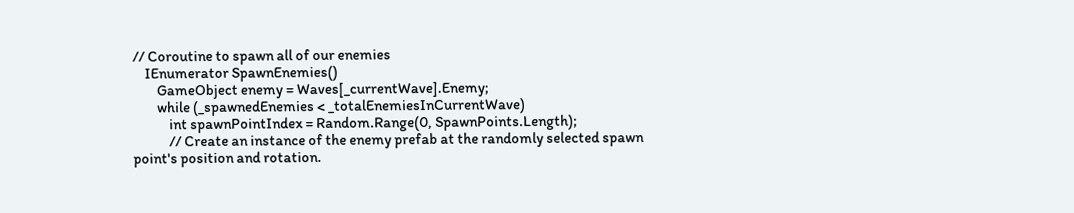// Coroutine to spawn all of our enemies
    IEnumerator SpawnEnemies()
        GameObject enemy = Waves[_currentWave].Enemy;
        while (_spawnedEnemies < _totalEnemiesInCurrentWave)
            int spawnPointIndex = Random.Range(0, SpawnPoints.Length);
            // Create an instance of the enemy prefab at the randomly selected spawn point's position and rotation.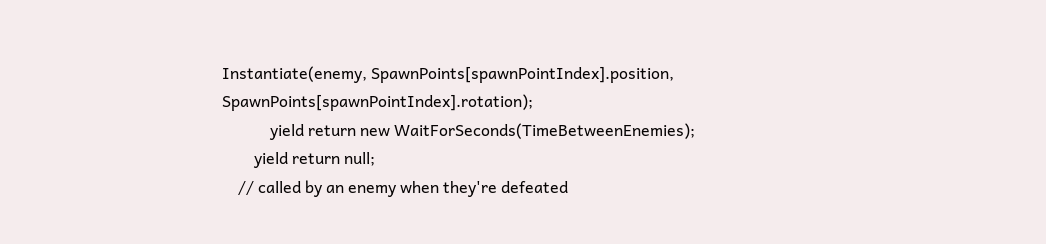Instantiate(enemy, SpawnPoints[spawnPointIndex].position, SpawnPoints[spawnPointIndex].rotation);
            yield return new WaitForSeconds(TimeBetweenEnemies);
        yield return null;
    // called by an enemy when they're defeated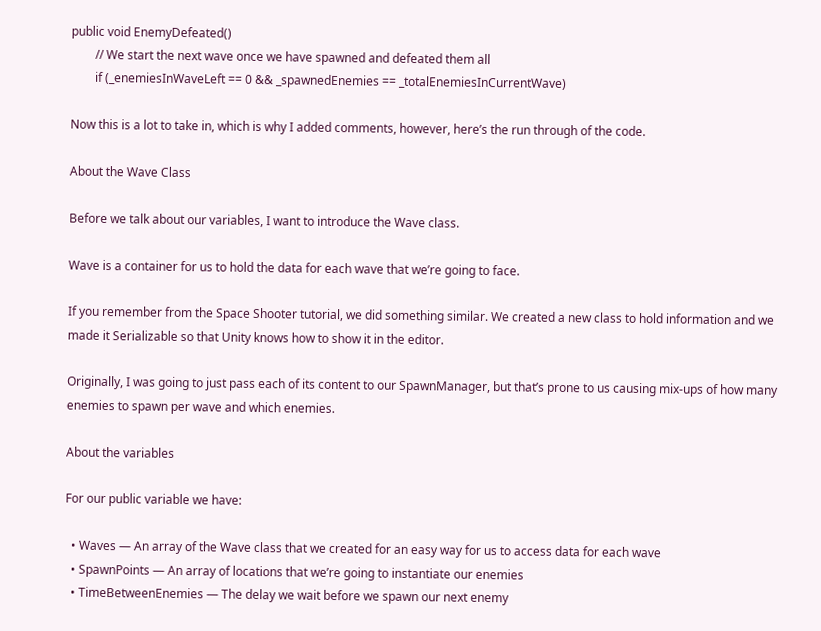public void EnemyDefeated()
        // We start the next wave once we have spawned and defeated them all
        if (_enemiesInWaveLeft == 0 && _spawnedEnemies == _totalEnemiesInCurrentWave)

Now this is a lot to take in, which is why I added comments, however, here’s the run through of the code.

About the Wave Class

Before we talk about our variables, I want to introduce the Wave class.

Wave is a container for us to hold the data for each wave that we’re going to face.

If you remember from the Space Shooter tutorial, we did something similar. We created a new class to hold information and we made it Serializable so that Unity knows how to show it in the editor.

Originally, I was going to just pass each of its content to our SpawnManager, but that’s prone to us causing mix-ups of how many enemies to spawn per wave and which enemies.

About the variables

For our public variable we have:

  • Waves — An array of the Wave class that we created for an easy way for us to access data for each wave
  • SpawnPoints — An array of locations that we’re going to instantiate our enemies
  • TimeBetweenEnemies — The delay we wait before we spawn our next enemy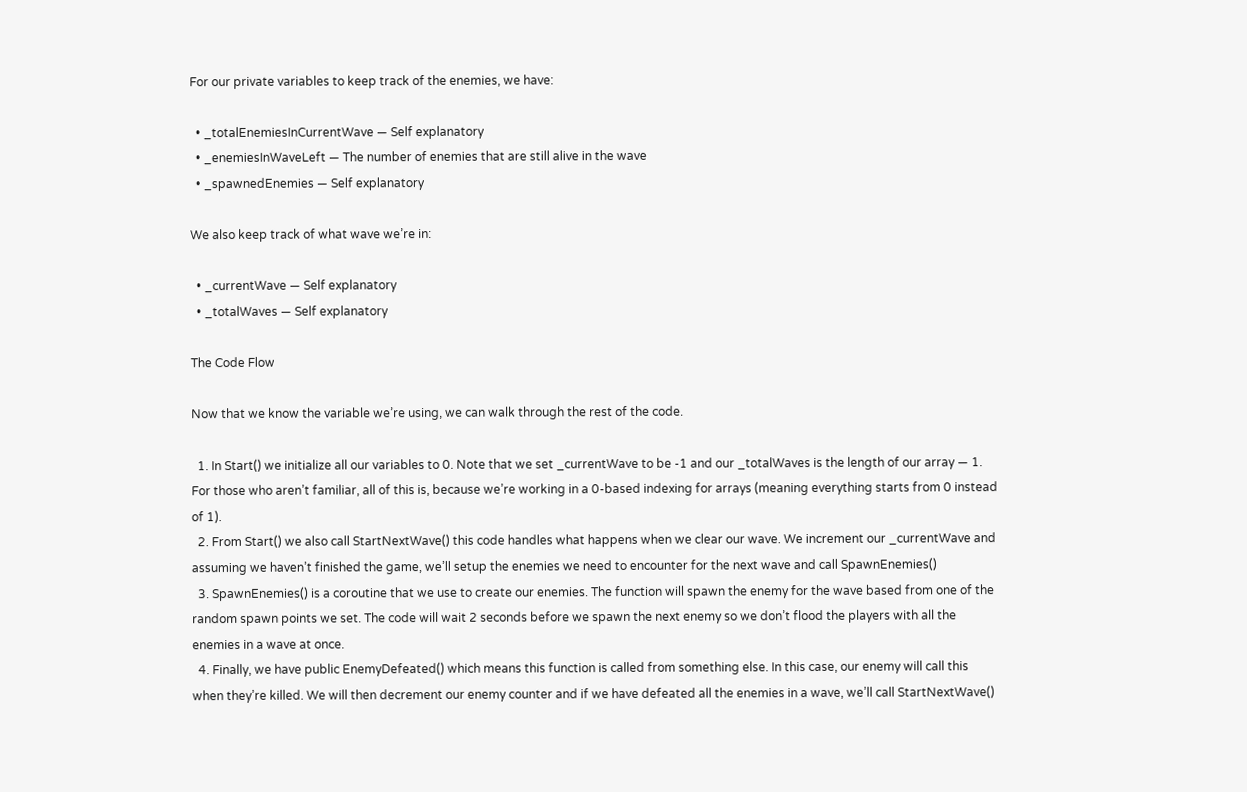For our private variables to keep track of the enemies, we have:

  • _totalEnemiesInCurrentWave — Self explanatory
  • _enemiesInWaveLeft — The number of enemies that are still alive in the wave
  • _spawnedEnemies — Self explanatory

We also keep track of what wave we’re in:

  • _currentWave — Self explanatory
  • _totalWaves — Self explanatory

The Code Flow

Now that we know the variable we’re using, we can walk through the rest of the code.

  1. In Start() we initialize all our variables to 0. Note that we set _currentWave to be -1 and our _totalWaves is the length of our array — 1. For those who aren’t familiar, all of this is, because we’re working in a 0-based indexing for arrays (meaning everything starts from 0 instead of 1).
  2. From Start() we also call StartNextWave() this code handles what happens when we clear our wave. We increment our _currentWave and assuming we haven’t finished the game, we’ll setup the enemies we need to encounter for the next wave and call SpawnEnemies()
  3. SpawnEnemies() is a coroutine that we use to create our enemies. The function will spawn the enemy for the wave based from one of the random spawn points we set. The code will wait 2 seconds before we spawn the next enemy so we don’t flood the players with all the enemies in a wave at once.
  4. Finally, we have public EnemyDefeated() which means this function is called from something else. In this case, our enemy will call this when they’re killed. We will then decrement our enemy counter and if we have defeated all the enemies in a wave, we’ll call StartNextWave()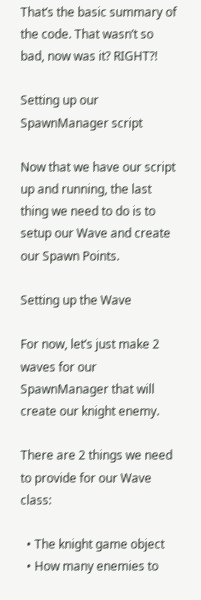That’s the basic summary of the code. That wasn’t so bad, now was it? RIGHT?!

Setting up our SpawnManager script

Now that we have our script up and running, the last thing we need to do is to setup our Wave and create our Spawn Points.

Setting up the Wave

For now, let’s just make 2 waves for our SpawnManager that will create our knight enemy.

There are 2 things we need to provide for our Wave class:

  • The knight game object
  • How many enemies to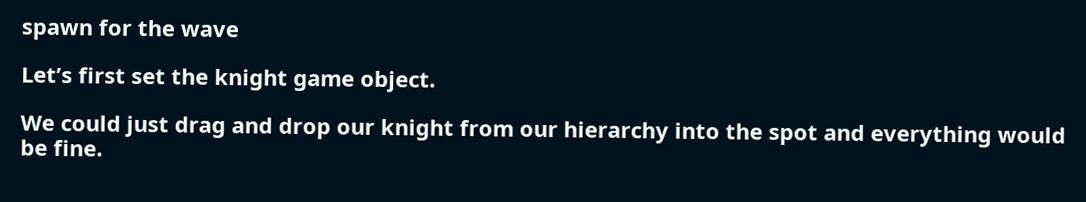spawn for the wave

Let’s first set the knight game object.

We could just drag and drop our knight from our hierarchy into the spot and everything would be fine.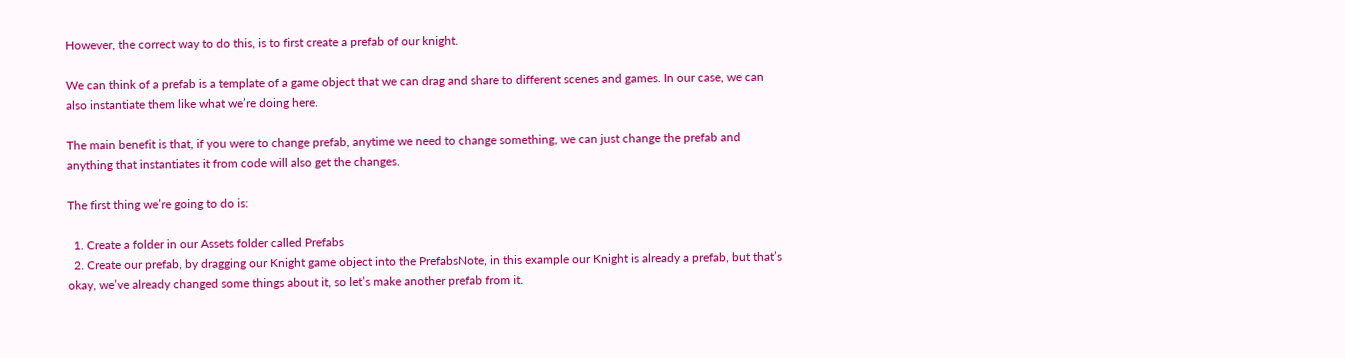However, the correct way to do this, is to first create a prefab of our knight.

We can think of a prefab is a template of a game object that we can drag and share to different scenes and games. In our case, we can also instantiate them like what we’re doing here.

The main benefit is that, if you were to change prefab, anytime we need to change something, we can just change the prefab and anything that instantiates it from code will also get the changes.

The first thing we’re going to do is:

  1. Create a folder in our Assets folder called Prefabs
  2. Create our prefab, by dragging our Knight game object into the PrefabsNote, in this example our Knight is already a prefab, but that’s okay, we’ve already changed some things about it, so let’s make another prefab from it.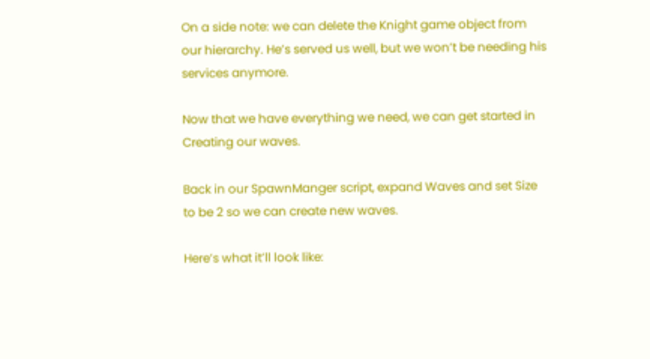On a side note: we can delete the Knight game object from our hierarchy. He’s served us well, but we won’t be needing his services anymore.

Now that we have everything we need, we can get started in Creating our waves.

Back in our SpawnManger script, expand Waves and set Size to be 2 so we can create new waves.

Here’s what it’ll look like: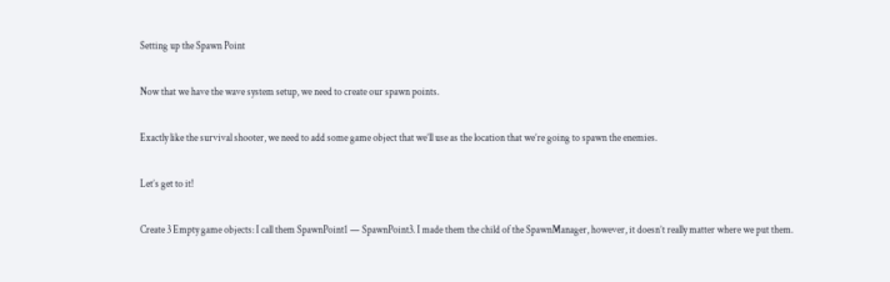Setting up the Spawn Point

Now that we have the wave system setup, we need to create our spawn points.

Exactly like the survival shooter, we need to add some game object that we’ll use as the location that we’re going to spawn the enemies.

Let’s get to it!

Create 3 Empty game objects: I call them SpawnPoint1 — SpawnPoint3. I made them the child of the SpawnManager, however, it doesn’t really matter where we put them.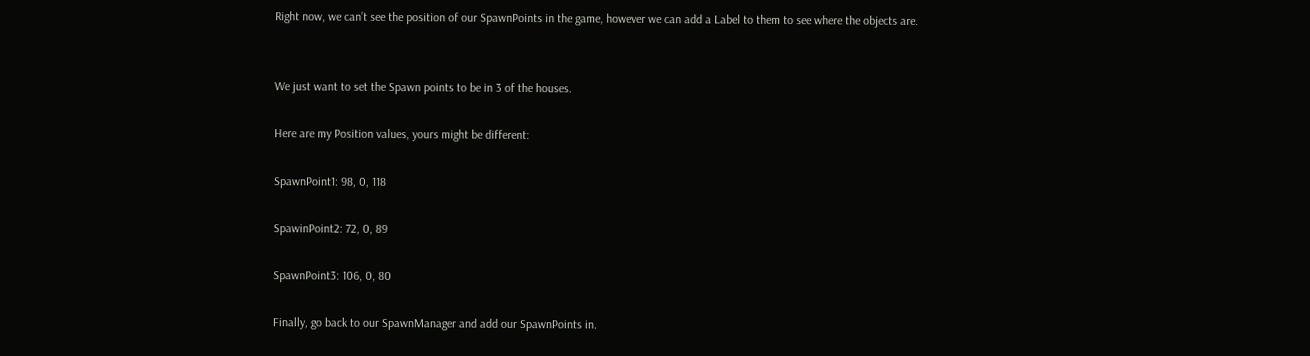Right now, we can’t see the position of our SpawnPoints in the game, however we can add a Label to them to see where the objects are.


We just want to set the Spawn points to be in 3 of the houses.

Here are my Position values, yours might be different:

SpawnPoint1: 98, 0, 118

SpawinPoint2: 72, 0, 89

SpawnPoint3: 106, 0, 80

Finally, go back to our SpawnManager and add our SpawnPoints in.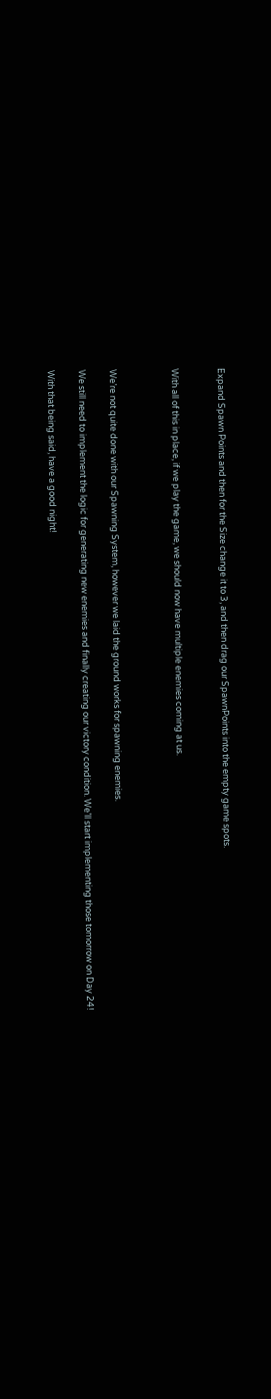Expand Spawn Points and then for the Size change it to 3, and then drag our SpawnPoints into the empty game spots.


With all of this in place, if we play the game, we should now have multiple enemies coming at us.



We’re not quite done with our Spawning System, however we laid the ground works for spawning enemies.

We still need to implement the logic for generating new enemies and finally creating our victory condition. We’ll start implementing those tomorrow on Day 24!

With that being said, have a good night!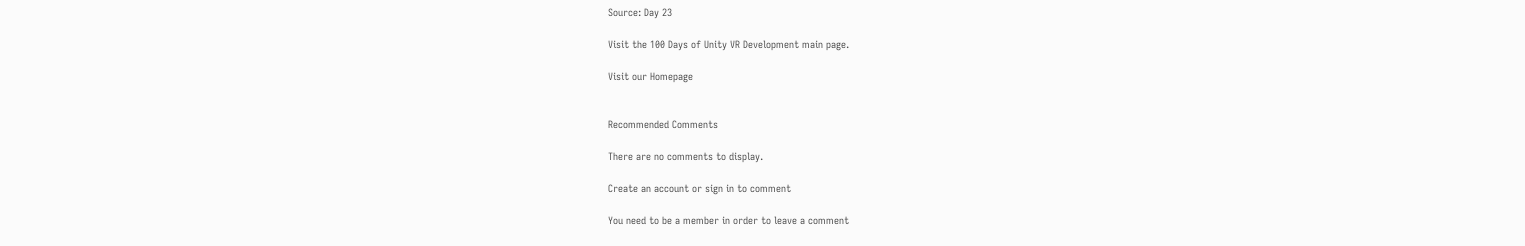Source: Day 23

Visit the 100 Days of Unity VR Development main page.

Visit our Homepage


Recommended Comments

There are no comments to display.

Create an account or sign in to comment

You need to be a member in order to leave a comment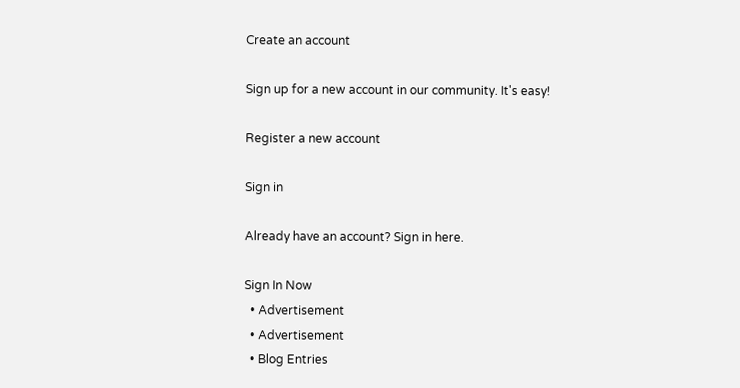Create an account

Sign up for a new account in our community. It's easy!

Register a new account

Sign in

Already have an account? Sign in here.

Sign In Now
  • Advertisement
  • Advertisement
  • Blog Entries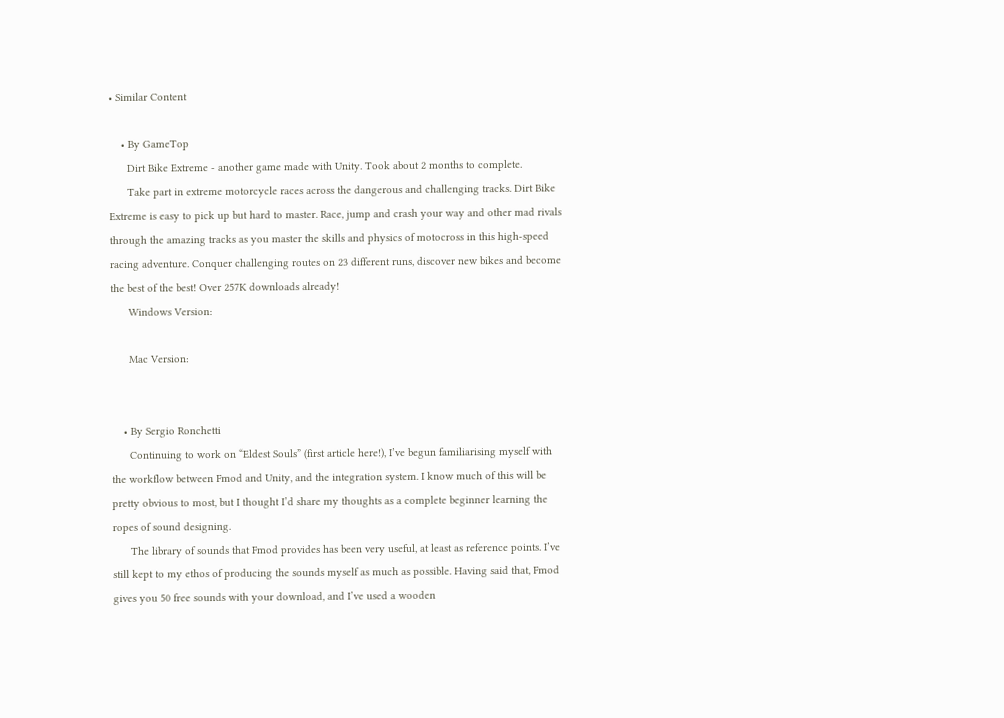• Similar Content

    • By GameTop
      Dirt Bike Extreme - another game made with Unity. Took about 2 months to complete.
      Take part in extreme motorcycle races across the dangerous and challenging tracks. Dirt Bike Extreme is easy to pick up but hard to master. Race, jump and crash your way and other mad rivals through the amazing tracks as you master the skills and physics of motocross in this high-speed racing adventure. Conquer challenging routes on 23 different runs, discover new bikes and become the best of the best! Over 257K downloads already!
      Windows Version:

      Mac Version:


    • By Sergio Ronchetti
      Continuing to work on “Eldest Souls” (first article here!), I’ve begun familiarising myself with the workflow between Fmod and Unity, and the integration system. I know much of this will be pretty obvious to most, but I thought I’d share my thoughts as a complete beginner learning the ropes of sound designing.
      The library of sounds that Fmod provides has been very useful, at least as reference points. I’ve still kept to my ethos of producing the sounds myself as much as possible. Having said that, Fmod gives you 50 free sounds with your download, and I’ve used a wooden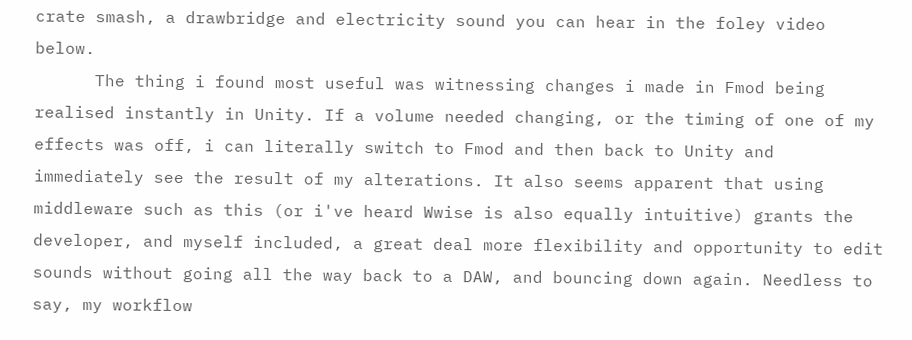crate smash, a drawbridge and electricity sound you can hear in the foley video below.
      The thing i found most useful was witnessing changes i made in Fmod being realised instantly in Unity. If a volume needed changing, or the timing of one of my effects was off, i can literally switch to Fmod and then back to Unity and immediately see the result of my alterations. It also seems apparent that using middleware such as this (or i've heard Wwise is also equally intuitive) grants the developer, and myself included, a great deal more flexibility and opportunity to edit sounds without going all the way back to a DAW, and bouncing down again. Needless to say, my workflow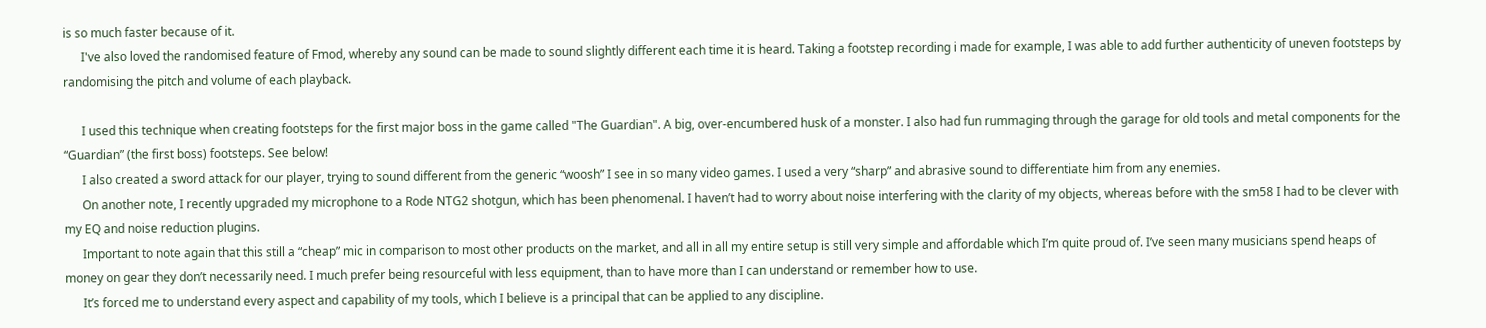is so much faster because of it.
      I've also loved the randomised feature of Fmod, whereby any sound can be made to sound slightly different each time it is heard. Taking a footstep recording i made for example, I was able to add further authenticity of uneven footsteps by randomising the pitch and volume of each playback.

      I used this technique when creating footsteps for the first major boss in the game called "The Guardian". A big, over-encumbered husk of a monster. I also had fun rummaging through the garage for old tools and metal components for the “Guardian” (the first boss) footsteps. See below!
      I also created a sword attack for our player, trying to sound different from the generic “woosh” I see in so many video games. I used a very “sharp” and abrasive sound to differentiate him from any enemies.
      On another note, I recently upgraded my microphone to a Rode NTG2 shotgun, which has been phenomenal. I haven’t had to worry about noise interfering with the clarity of my objects, whereas before with the sm58 I had to be clever with my EQ and noise reduction plugins.
      Important to note again that this still a “cheap” mic in comparison to most other products on the market, and all in all my entire setup is still very simple and affordable which I’m quite proud of. I’ve seen many musicians spend heaps of money on gear they don’t necessarily need. I much prefer being resourceful with less equipment, than to have more than I can understand or remember how to use.
      It’s forced me to understand every aspect and capability of my tools, which I believe is a principal that can be applied to any discipline.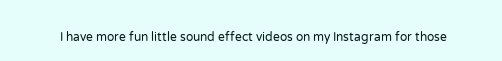I have more fun little sound effect videos on my Instagram for those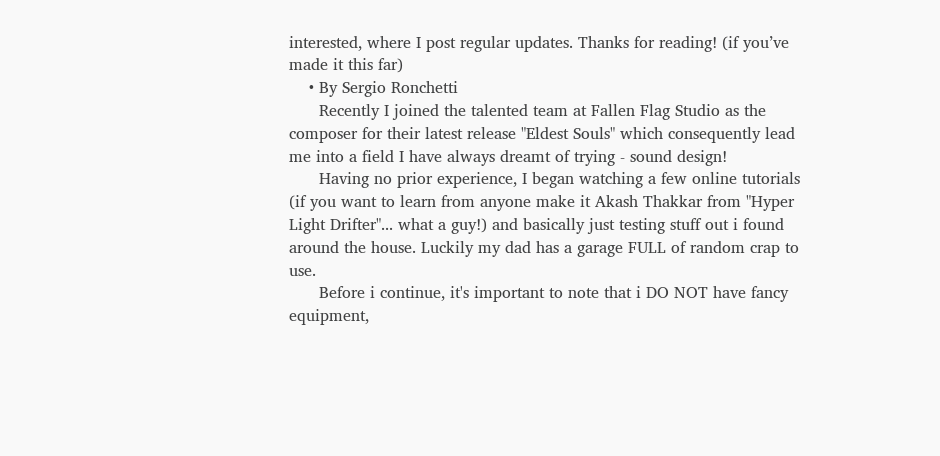interested, where I post regular updates. Thanks for reading! (if you’ve made it this far)
    • By Sergio Ronchetti
      Recently I joined the talented team at Fallen Flag Studio as the composer for their latest release "Eldest Souls" which consequently lead me into a field I have always dreamt of trying - sound design!
      Having no prior experience, I began watching a few online tutorials (if you want to learn from anyone make it Akash Thakkar from "Hyper Light Drifter"... what a guy!) and basically just testing stuff out i found around the house. Luckily my dad has a garage FULL of random crap to use.
      Before i continue, it's important to note that i DO NOT have fancy equipment,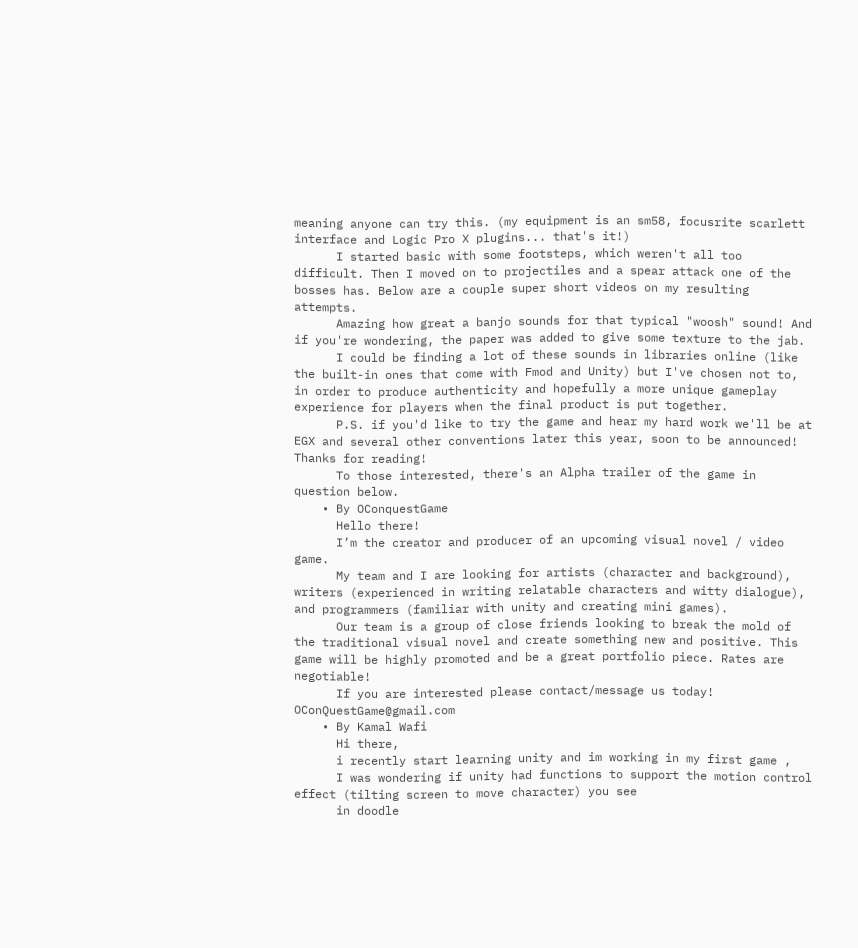meaning anyone can try this. (my equipment is an sm58, focusrite scarlett interface and Logic Pro X plugins... that's it!)
      I started basic with some footsteps, which weren't all too difficult. Then I moved on to projectiles and a spear attack one of the bosses has. Below are a couple super short videos on my resulting attempts.
      Amazing how great a banjo sounds for that typical "woosh" sound! And if you're wondering, the paper was added to give some texture to the jab.
      I could be finding a lot of these sounds in libraries online (like the built-in ones that come with Fmod and Unity) but I've chosen not to, in order to produce authenticity and hopefully a more unique gameplay experience for players when the final product is put together.
      P.S. if you'd like to try the game and hear my hard work we'll be at EGX and several other conventions later this year, soon to be announced! Thanks for reading!
      To those interested, there's an Alpha trailer of the game in question below.
    • By OConquestGame
      Hello there!
      I’m the creator and producer of an upcoming visual novel / video game.
      My team and I are looking for artists (character and background), writers (experienced in writing relatable characters and witty dialogue), and programmers (familiar with unity and creating mini games).
      Our team is a group of close friends looking to break the mold of the traditional visual novel and create something new and positive. This game will be highly promoted and be a great portfolio piece. Rates are negotiable!
      If you are interested please contact/message us today! OConQuestGame@gmail.com
    • By Kamal Wafi
      Hi there,
      i recently start learning unity and im working in my first game ,
      I was wondering if unity had functions to support the motion control effect (tilting screen to move character) you see
      in doodle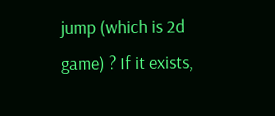jump (which is 2d game) ? If it exists,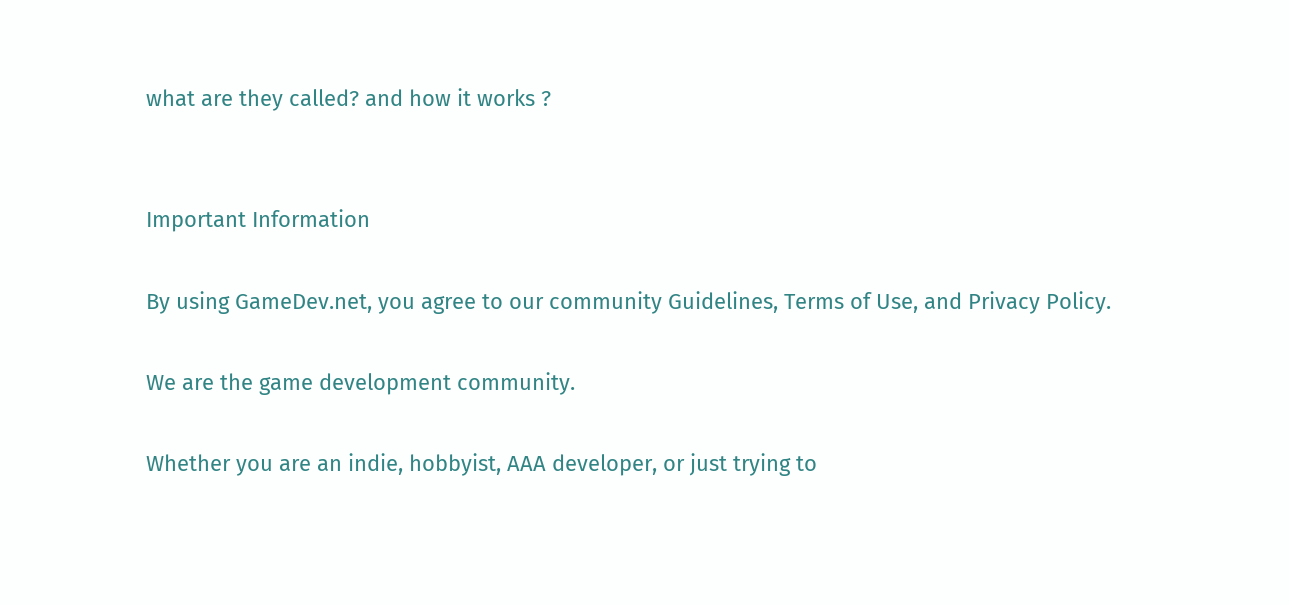what are they called? and how it works ?


Important Information

By using GameDev.net, you agree to our community Guidelines, Terms of Use, and Privacy Policy.

We are the game development community.

Whether you are an indie, hobbyist, AAA developer, or just trying to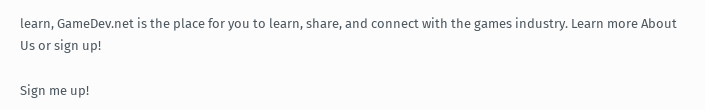learn, GameDev.net is the place for you to learn, share, and connect with the games industry. Learn more About Us or sign up!

Sign me up!